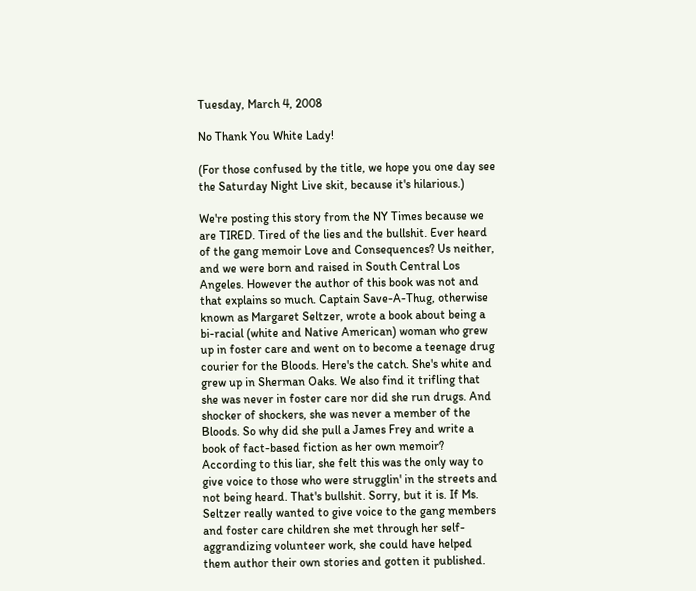Tuesday, March 4, 2008

No Thank You White Lady!

(For those confused by the title, we hope you one day see the Saturday Night Live skit, because it's hilarious.)

We're posting this story from the NY Times because we are TIRED. Tired of the lies and the bullshit. Ever heard of the gang memoir Love and Consequences? Us neither, and we were born and raised in South Central Los Angeles. However the author of this book was not and that explains so much. Captain Save-A-Thug, otherwise known as Margaret Seltzer, wrote a book about being a bi-racial (white and Native American) woman who grew up in foster care and went on to become a teenage drug courier for the Bloods. Here's the catch. She's white and grew up in Sherman Oaks. We also find it trifling that she was never in foster care nor did she run drugs. And shocker of shockers, she was never a member of the Bloods. So why did she pull a James Frey and write a book of fact-based fiction as her own memoir? According to this liar, she felt this was the only way to give voice to those who were strugglin' in the streets and not being heard. That's bullshit. Sorry, but it is. If Ms. Seltzer really wanted to give voice to the gang members and foster care children she met through her self-aggrandizing volunteer work, she could have helped them author their own stories and gotten it published.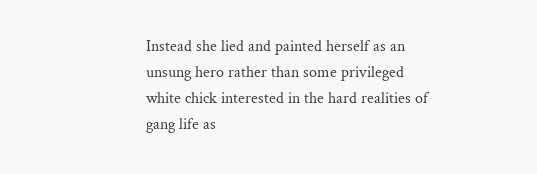Instead she lied and painted herself as an unsung hero rather than some privileged white chick interested in the hard realities of gang life as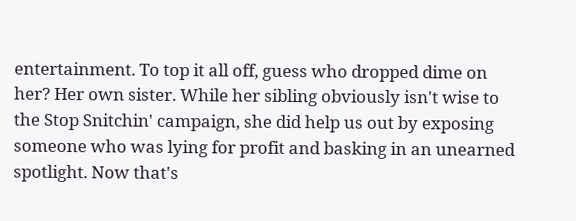entertainment. To top it all off, guess who dropped dime on her? Her own sister. While her sibling obviously isn't wise to the Stop Snitchin' campaign, she did help us out by exposing someone who was lying for profit and basking in an unearned spotlight. Now that's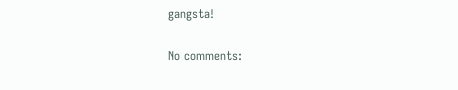gangsta!

No comments: